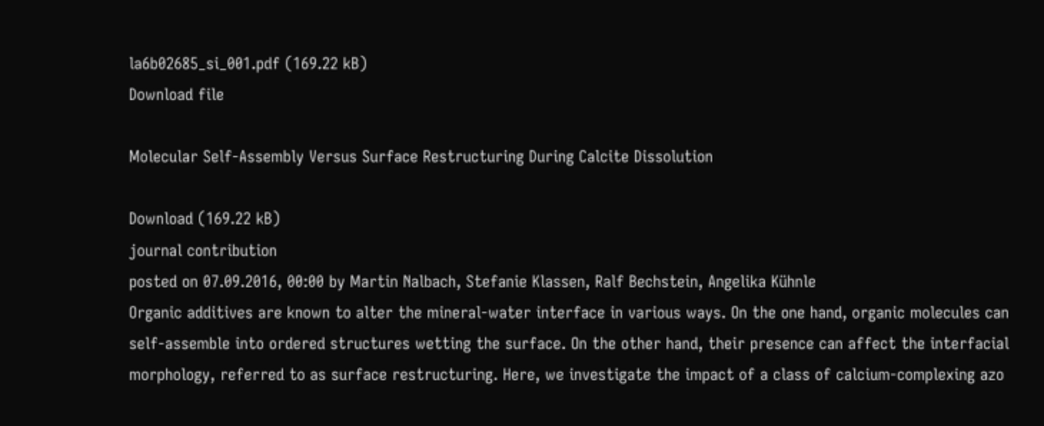la6b02685_si_001.pdf (169.22 kB)
Download file

Molecular Self-Assembly Versus Surface Restructuring During Calcite Dissolution

Download (169.22 kB)
journal contribution
posted on 07.09.2016, 00:00 by Martin Nalbach, Stefanie Klassen, Ralf Bechstein, Angelika Kühnle
Organic additives are known to alter the mineral-water interface in various ways. On the one hand, organic molecules can self-assemble into ordered structures wetting the surface. On the other hand, their presence can affect the interfacial morphology, referred to as surface restructuring. Here, we investigate the impact of a class of calcium-complexing azo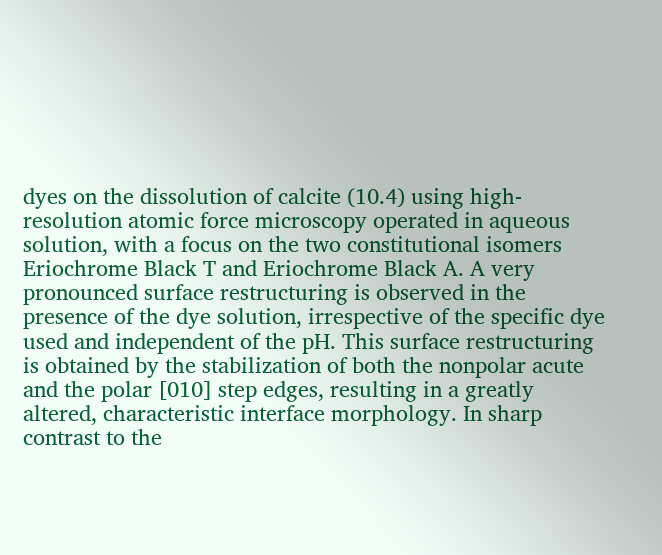dyes on the dissolution of calcite (10.4) using high-resolution atomic force microscopy operated in aqueous solution, with a focus on the two constitutional isomers Eriochrome Black T and Eriochrome Black A. A very pronounced surface restructuring is observed in the presence of the dye solution, irrespective of the specific dye used and independent of the pH. This surface restructuring is obtained by the stabilization of both the nonpolar acute and the polar [010] step edges, resulting in a greatly altered, characteristic interface morphology. In sharp contrast to the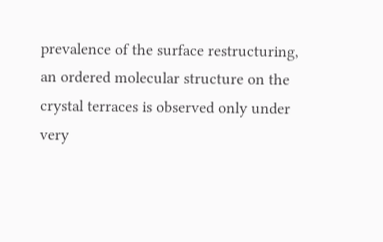prevalence of the surface restructuring, an ordered molecular structure on the crystal terraces is observed only under very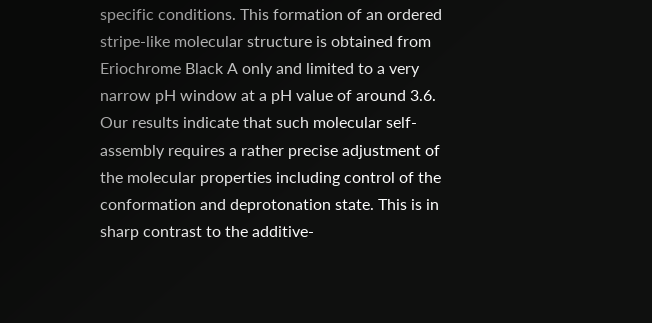specific conditions. This formation of an ordered stripe-like molecular structure is obtained from Eriochrome Black A only and limited to a very narrow pH window at a pH value of around 3.6. Our results indicate that such molecular self-assembly requires a rather precise adjustment of the molecular properties including control of the conformation and deprotonation state. This is in sharp contrast to the additive-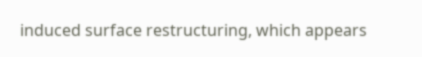induced surface restructuring, which appears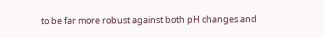to be far more robust against both pH changes and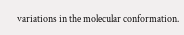variations in the molecular conformation.